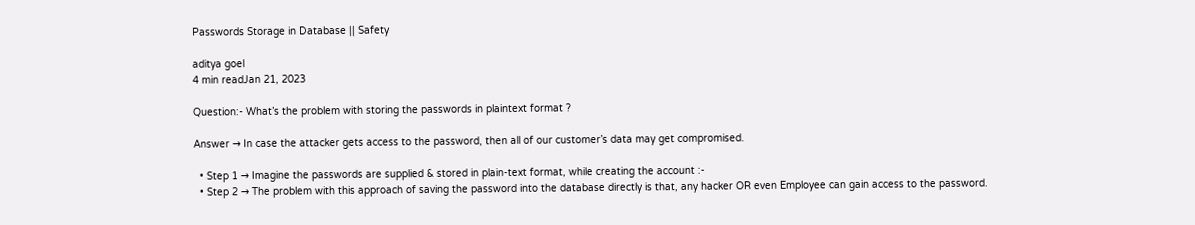Passwords Storage in Database || Safety

aditya goel
4 min readJan 21, 2023

Question:- What’s the problem with storing the passwords in plaintext format ?

Answer → In case the attacker gets access to the password, then all of our customer’s data may get compromised.

  • Step 1 → Imagine the passwords are supplied & stored in plain-text format, while creating the account :-
  • Step 2 → The problem with this approach of saving the password into the database directly is that, any hacker OR even Employee can gain access to the password.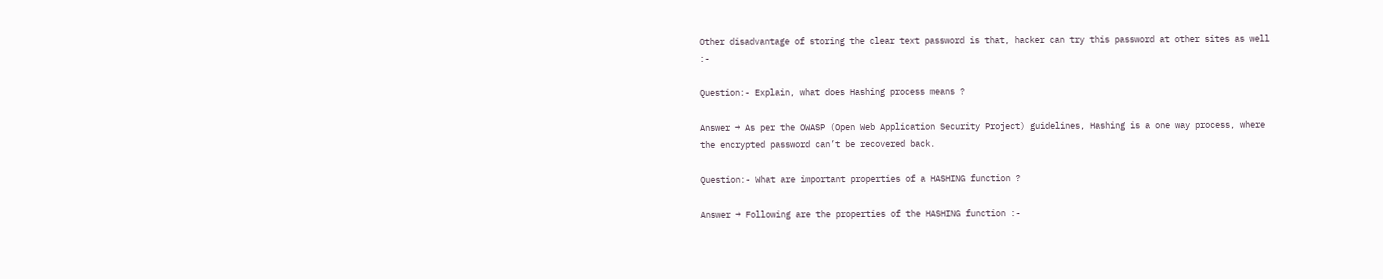Other disadvantage of storing the clear text password is that, hacker can try this password at other sites as well :-

Question:- Explain, what does Hashing process means ?

Answer → As per the OWASP (Open Web Application Security Project) guidelines, Hashing is a one way process, where the encrypted password can’t be recovered back.

Question:- What are important properties of a HASHING function ?

Answer → Following are the properties of the HASHING function :-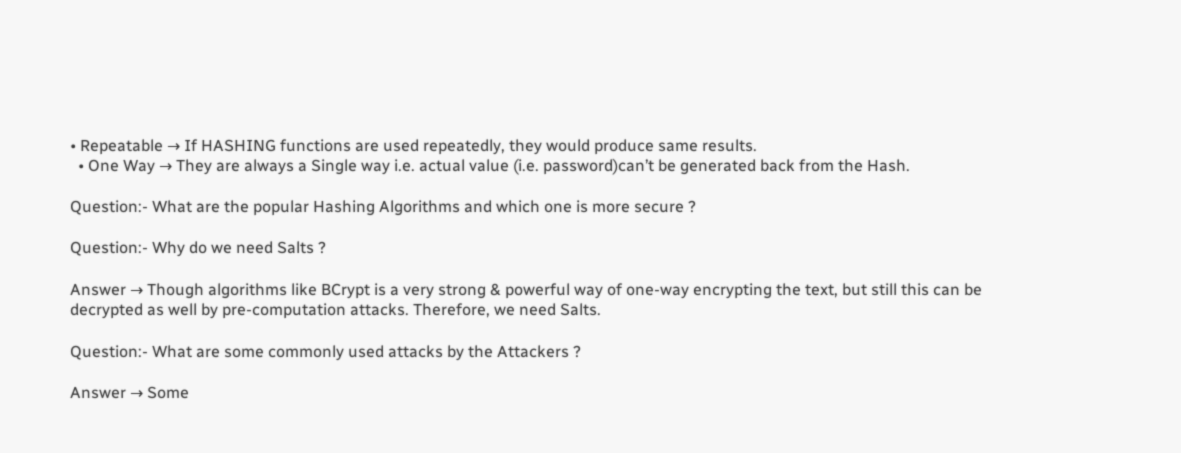• Repeatable → If HASHING functions are used repeatedly, they would produce same results.
  • One Way → They are always a Single way i.e. actual value (i.e. password)can’t be generated back from the Hash.

Question:- What are the popular Hashing Algorithms and which one is more secure ?

Question:- Why do we need Salts ?

Answer → Though algorithms like BCrypt is a very strong & powerful way of one-way encrypting the text, but still this can be decrypted as well by pre-computation attacks. Therefore, we need Salts.

Question:- What are some commonly used attacks by the Attackers ?

Answer → Some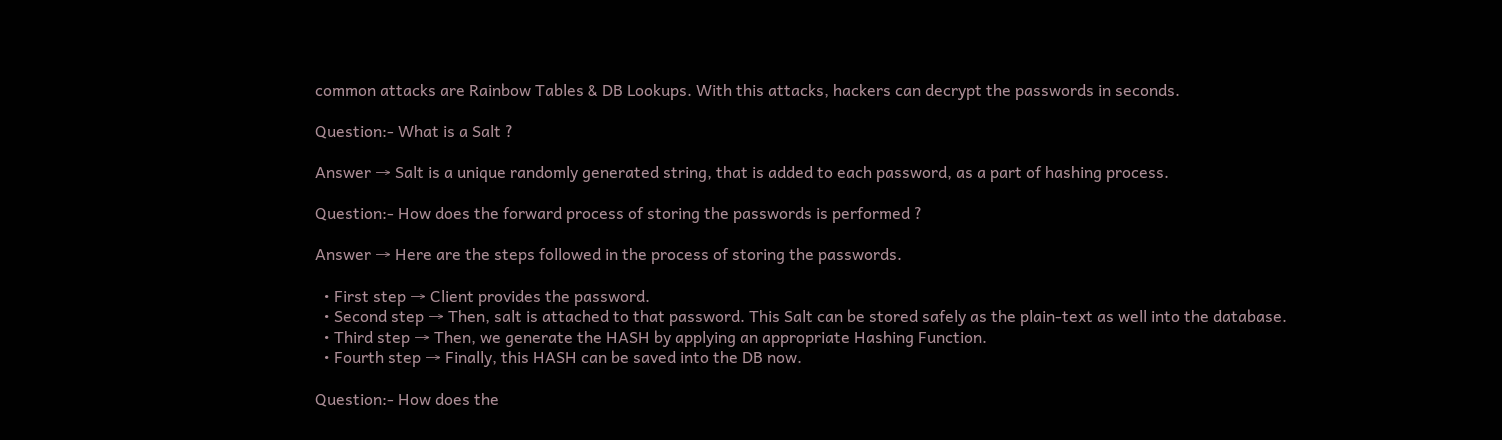common attacks are Rainbow Tables & DB Lookups. With this attacks, hackers can decrypt the passwords in seconds.

Question:- What is a Salt ?

Answer → Salt is a unique randomly generated string, that is added to each password, as a part of hashing process.

Question:- How does the forward process of storing the passwords is performed ?

Answer → Here are the steps followed in the process of storing the passwords.

  • First step → Client provides the password.
  • Second step → Then, salt is attached to that password. This Salt can be stored safely as the plain-text as well into the database.
  • Third step → Then, we generate the HASH by applying an appropriate Hashing Function.
  • Fourth step → Finally, this HASH can be saved into the DB now.

Question:- How does the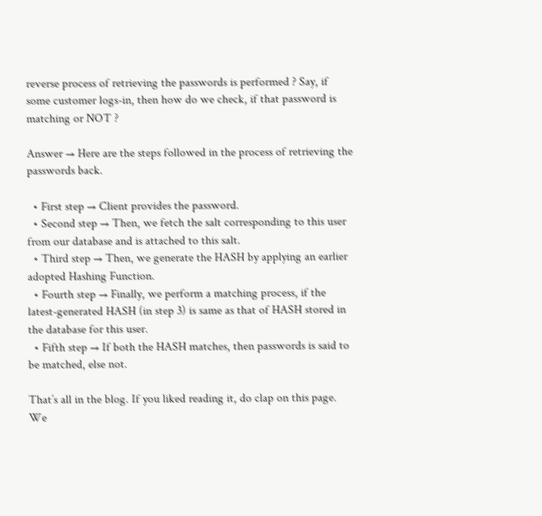reverse process of retrieving the passwords is performed ? Say, if some customer logs-in, then how do we check, if that password is matching or NOT ?

Answer → Here are the steps followed in the process of retrieving the passwords back.

  • First step → Client provides the password.
  • Second step → Then, we fetch the salt corresponding to this user from our database and is attached to this salt.
  • Third step → Then, we generate the HASH by applying an earlier adopted Hashing Function.
  • Fourth step → Finally, we perform a matching process, if the latest-generated HASH (in step 3) is same as that of HASH stored in the database for this user.
  • Fifth step → If both the HASH matches, then passwords is said to be matched, else not.

That’s all in the blog. If you liked reading it, do clap on this page. We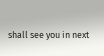shall see you in next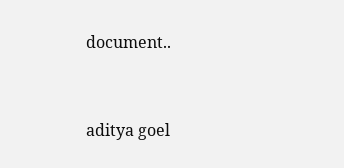document..



aditya goel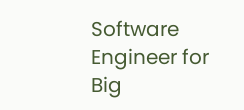Software Engineer for Big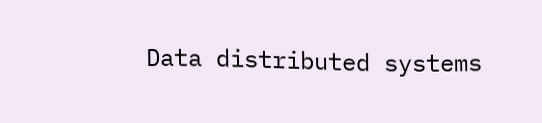Data distributed systems